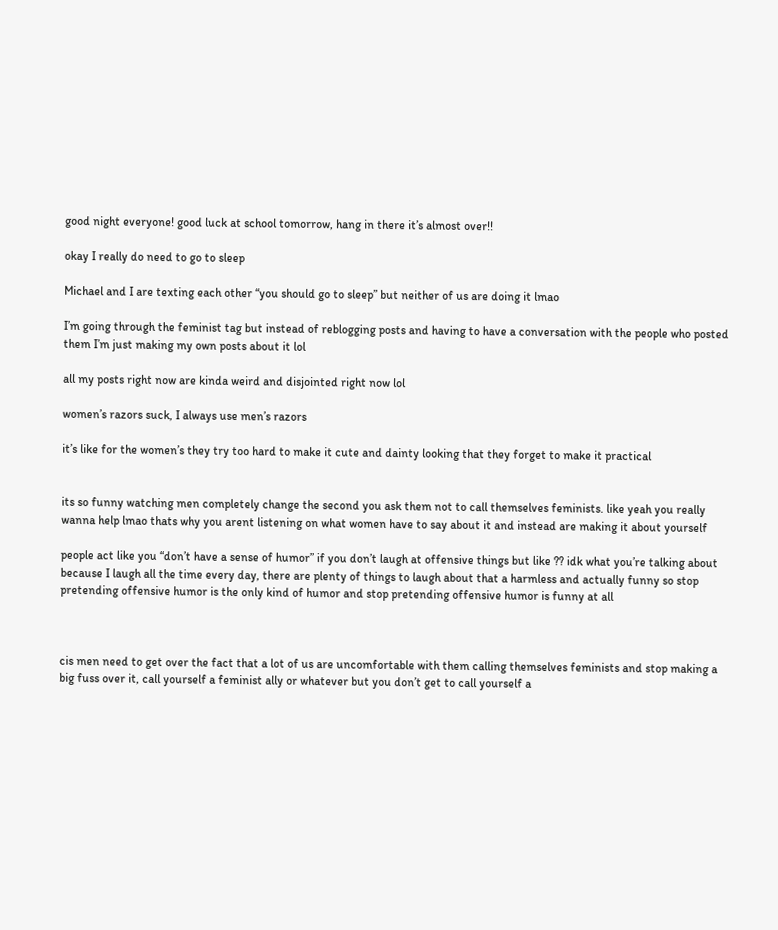good night everyone! good luck at school tomorrow, hang in there it’s almost over!!

okay I really do need to go to sleep

Michael and I are texting each other “you should go to sleep” but neither of us are doing it lmao

I’m going through the feminist tag but instead of reblogging posts and having to have a conversation with the people who posted them I’m just making my own posts about it lol

all my posts right now are kinda weird and disjointed right now lol

women’s razors suck, I always use men’s razors

it’s like for the women’s they try too hard to make it cute and dainty looking that they forget to make it practical


its so funny watching men completely change the second you ask them not to call themselves feminists. like yeah you really wanna help lmao thats why you arent listening on what women have to say about it and instead are making it about yourself

people act like you “don’t have a sense of humor” if you don’t laugh at offensive things but like ?? idk what you’re talking about because I laugh all the time every day, there are plenty of things to laugh about that a harmless and actually funny so stop pretending offensive humor is the only kind of humor and stop pretending offensive humor is funny at all



cis men need to get over the fact that a lot of us are uncomfortable with them calling themselves feminists and stop making a big fuss over it, call yourself a feminist ally or whatever but you don’t get to call yourself a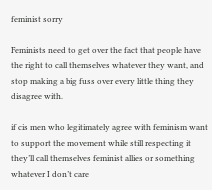feminist sorry

Feminists need to get over the fact that people have the right to call themselves whatever they want, and stop making a big fuss over every little thing they disagree with.

if cis men who legitimately agree with feminism want to support the movement while still respecting it they’ll call themselves feminist allies or something whatever I don’t care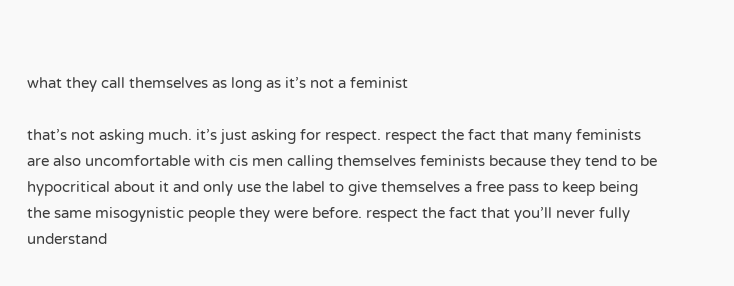what they call themselves as long as it’s not a feminist

that’s not asking much. it’s just asking for respect. respect the fact that many feminists are also uncomfortable with cis men calling themselves feminists because they tend to be hypocritical about it and only use the label to give themselves a free pass to keep being the same misogynistic people they were before. respect the fact that you’ll never fully understand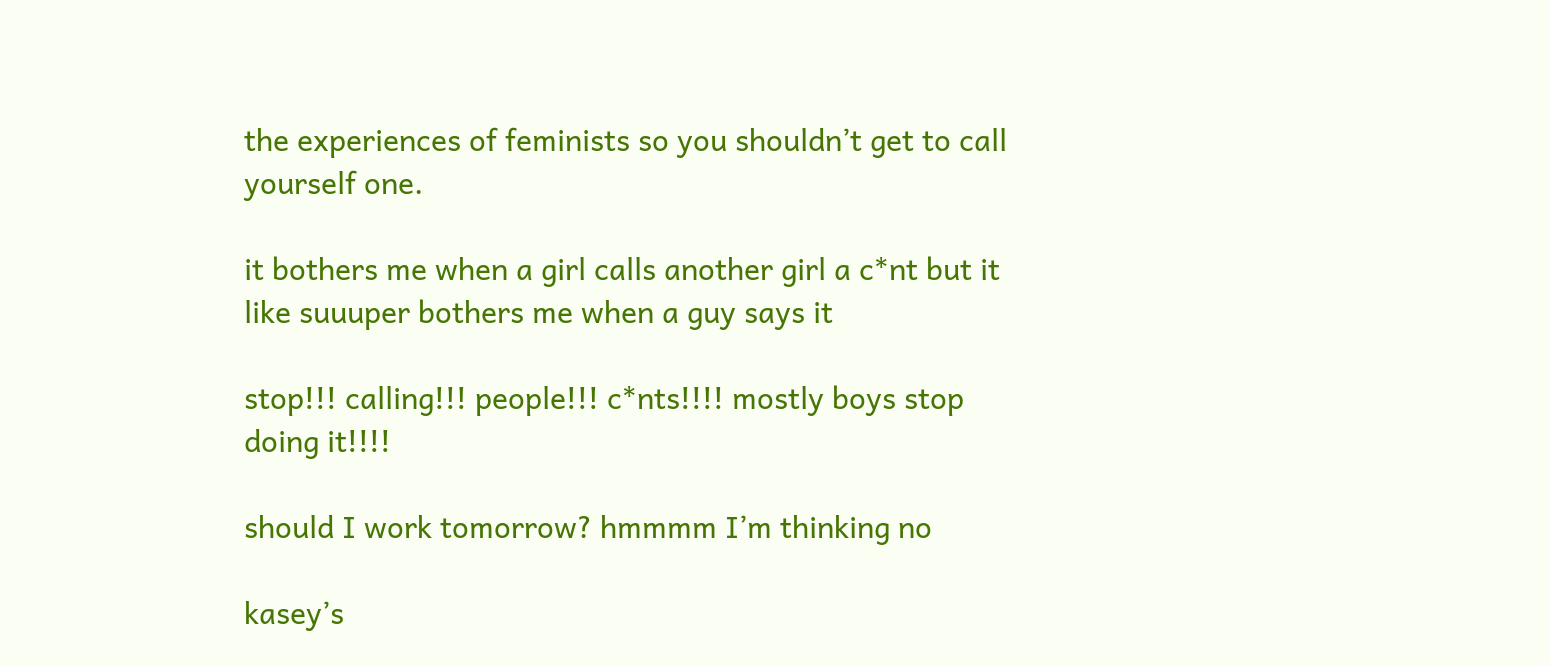the experiences of feminists so you shouldn’t get to call yourself one.

it bothers me when a girl calls another girl a c*nt but it like suuuper bothers me when a guy says it

stop!!! calling!!! people!!! c*nts!!!! mostly boys stop doing it!!!!

should I work tomorrow? hmmmm I’m thinking no

kasey’s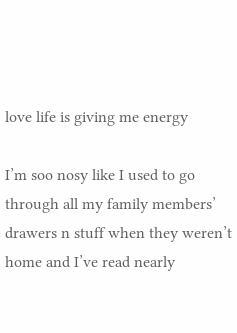love life is giving me energy

I’m soo nosy like I used to go through all my family members’ drawers n stuff when they weren’t home and I’ve read nearly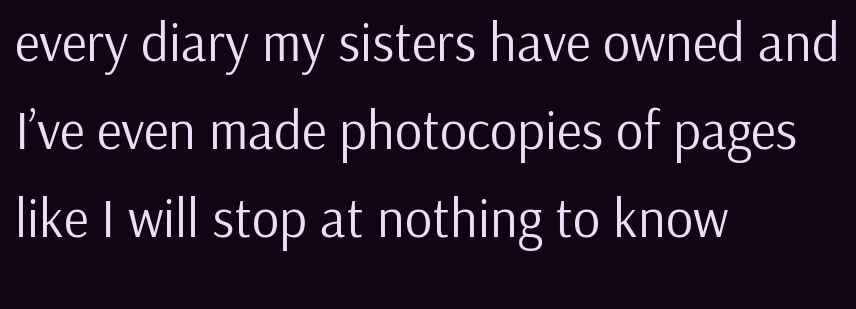every diary my sisters have owned and I’ve even made photocopies of pages like I will stop at nothing to know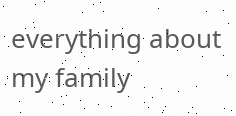everything about my family